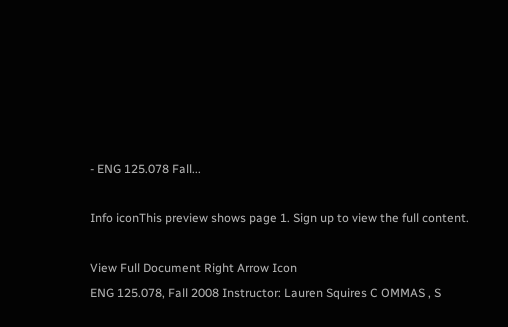- ENG 125.078 Fall...

Info iconThis preview shows page 1. Sign up to view the full content.

View Full Document Right Arrow Icon
ENG 125.078, Fall 2008 Instructor: Lauren Squires C OMMAS , S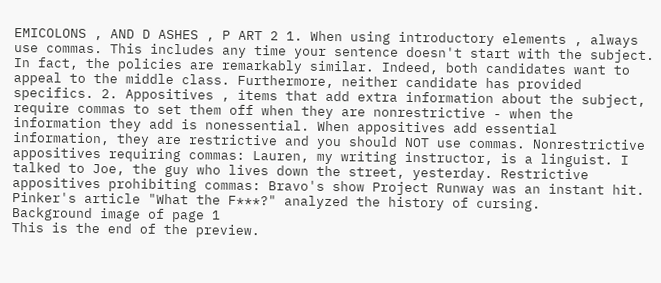EMICOLONS , AND D ASHES , P ART 2 1. When using introductory elements , always use commas. This includes any time your sentence doesn't start with the subject. In fact, the policies are remarkably similar. Indeed, both candidates want to appeal to the middle class. Furthermore, neither candidate has provided specifics. 2. Appositives , items that add extra information about the subject, require commas to set them off when they are nonrestrictive - when the information they add is nonessential. When appositives add essential information, they are restrictive and you should NOT use commas. Nonrestrictive appositives requiring commas: Lauren, my writing instructor, is a linguist. I talked to Joe, the guy who lives down the street, yesterday. Restrictive appositives prohibiting commas: Bravo's show Project Runway was an instant hit. Pinker's article "What the F***?" analyzed the history of cursing.
Background image of page 1
This is the end of the preview.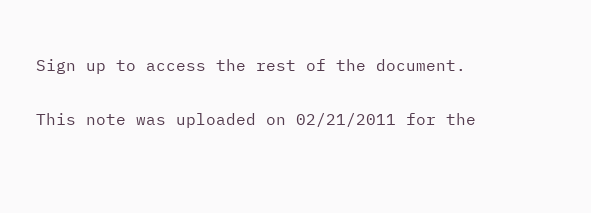Sign up to access the rest of the document.

This note was uploaded on 02/21/2011 for the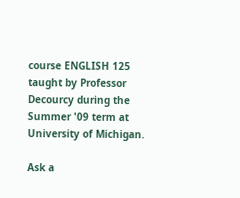course ENGLISH 125 taught by Professor Decourcy during the Summer '09 term at University of Michigan.

Ask a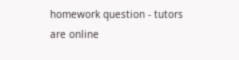homework question - tutors are online